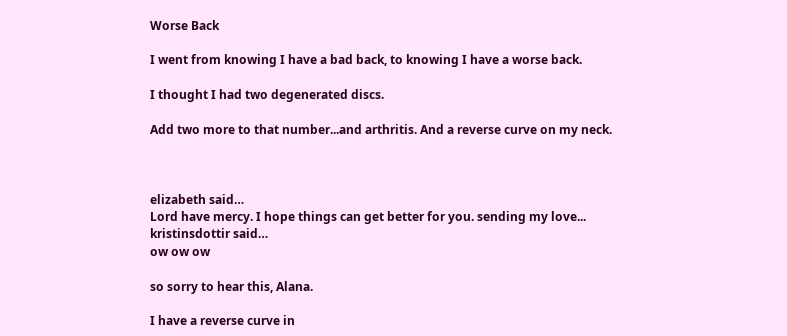Worse Back

I went from knowing I have a bad back, to knowing I have a worse back.

I thought I had two degenerated discs.

Add two more to that number...and arthritis. And a reverse curve on my neck.



elizabeth said…
Lord have mercy. I hope things can get better for you. sending my love...
kristinsdottir said…
ow ow ow

so sorry to hear this, Alana.

I have a reverse curve in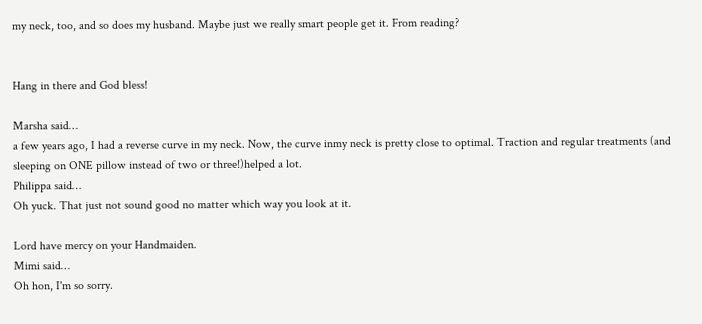my neck, too, and so does my husband. Maybe just we really smart people get it. From reading?


Hang in there and God bless!

Marsha said…
a few years ago, I had a reverse curve in my neck. Now, the curve inmy neck is pretty close to optimal. Traction and regular treatments (and sleeping on ONE pillow instead of two or three!)helped a lot.
Philippa said…
Oh yuck. That just not sound good no matter which way you look at it.

Lord have mercy on your Handmaiden.
Mimi said…
Oh hon, I'm so sorry.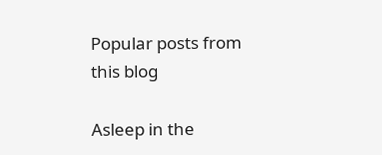Popular posts from this blog

Asleep in the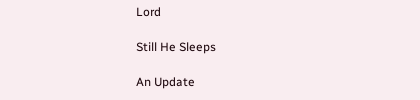Lord

Still He Sleeps

An Update